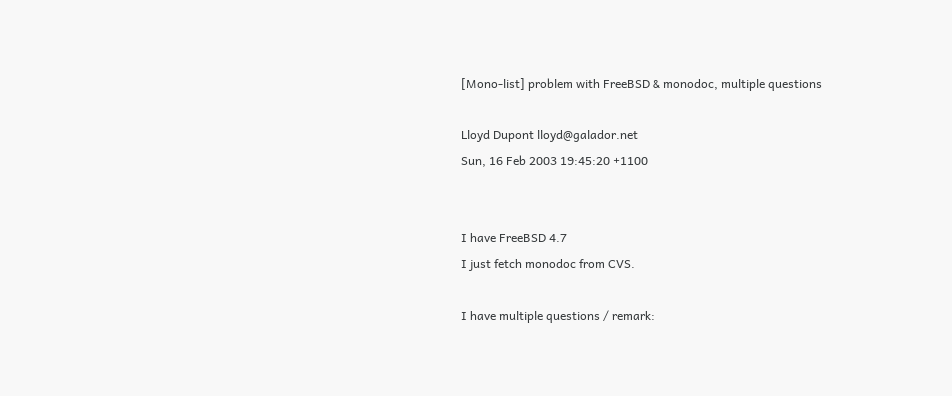[Mono-list] problem with FreeBSD & monodoc, multiple questions

Lloyd Dupont lloyd@galador.net
Sun, 16 Feb 2003 19:45:20 +1100


I have FreeBSD 4.7
I just fetch monodoc from CVS.

I have multiple questions / remark: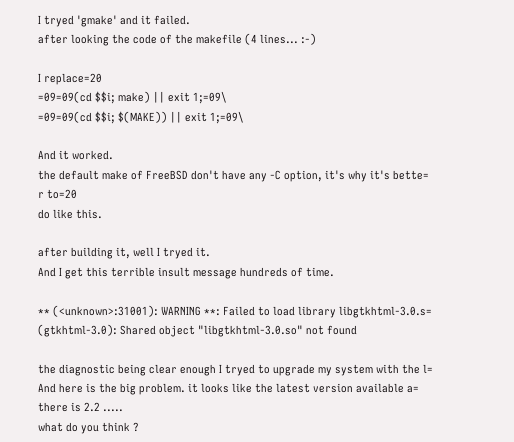I tryed 'gmake' and it failed.
after looking the code of the makefile (4 lines... :-)

I replace=20
=09=09(cd $$i; make) || exit 1;=09\
=09=09(cd $$i; $(MAKE)) || exit 1;=09\

And it worked.
the default make of FreeBSD don't have any -C option, it's why it's bette=
r to=20
do like this.

after building it, well I tryed it.
And I get this terrible insult message hundreds of time.

** (<unknown>:31001): WARNING **: Failed to load library libgtkhtml-3.0.s=
(gtkhtml-3.0): Shared object "libgtkhtml-3.0.so" not found

the diagnostic being clear enough I tryed to upgrade my system with the l=
And here is the big problem. it looks like the latest version available a=
there is 2.2 .....
what do you think ?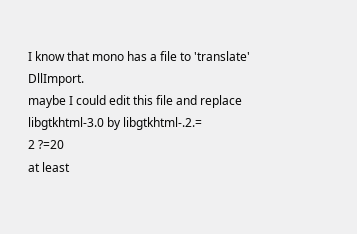I know that mono has a file to 'translate' DllImport.
maybe I could edit this file and replace libgtkhtml-3.0 by libgtkhtml-.2.=
2 ?=20
at least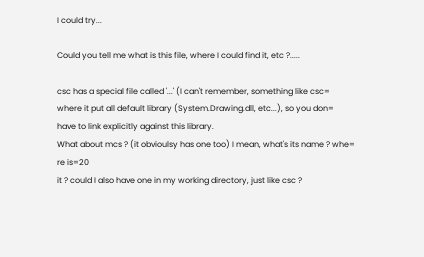I could try...

Could you tell me what is this file, where I could find it, etc ?.....

csc has a special file called '...' (I can't remember, something like csc=
where it put all default library (System.Drawing.dll, etc...), so you don=
have to link explicitly against this library.
What about mcs ? (it obvioulsy has one too) I mean, what's its name ? whe=
re is=20
it ? could I also have one in my working directory, just like csc ?